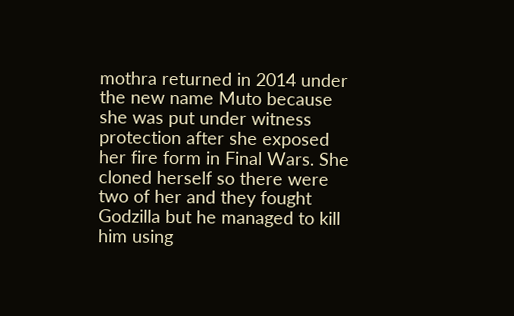mothra returned in 2014 under the new name Muto because she was put under witness protection after she exposed her fire form in Final Wars. She cloned herself so there were two of her and they fought Godzilla but he managed to kill him using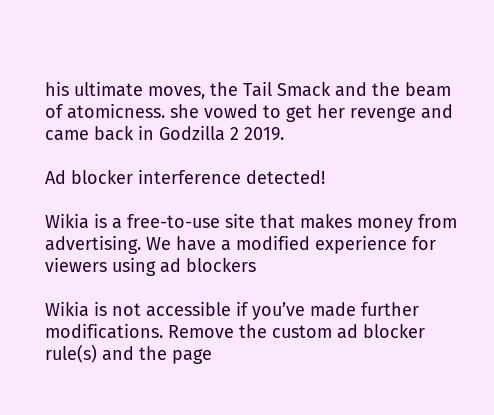his ultimate moves, the Tail Smack and the beam of atomicness. she vowed to get her revenge and came back in Godzilla 2 2019.

Ad blocker interference detected!

Wikia is a free-to-use site that makes money from advertising. We have a modified experience for viewers using ad blockers

Wikia is not accessible if you’ve made further modifications. Remove the custom ad blocker rule(s) and the page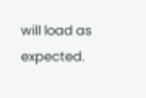will load as expected.